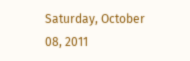Saturday, October 08, 2011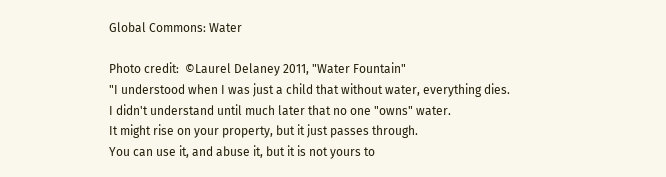Global Commons: Water

Photo credit:  ©Laurel Delaney 2011, "Water Fountain"
"I understood when I was just a child that without water, everything dies.
I didn't understand until much later that no one "owns" water.
It might rise on your property, but it just passes through.
You can use it, and abuse it, but it is not yours to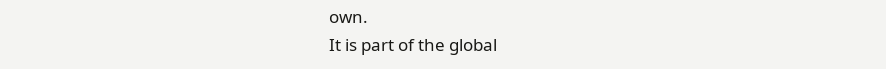own.
It is part of the global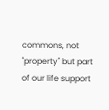commons, not "property" but part of our life support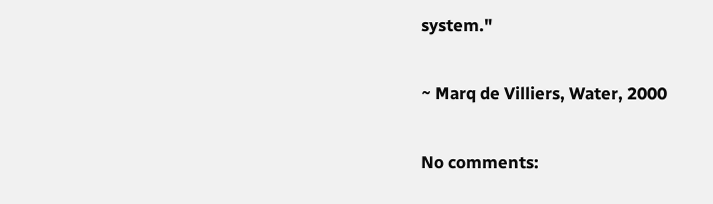system."

~ Marq de Villiers, Water, 2000

No comments: